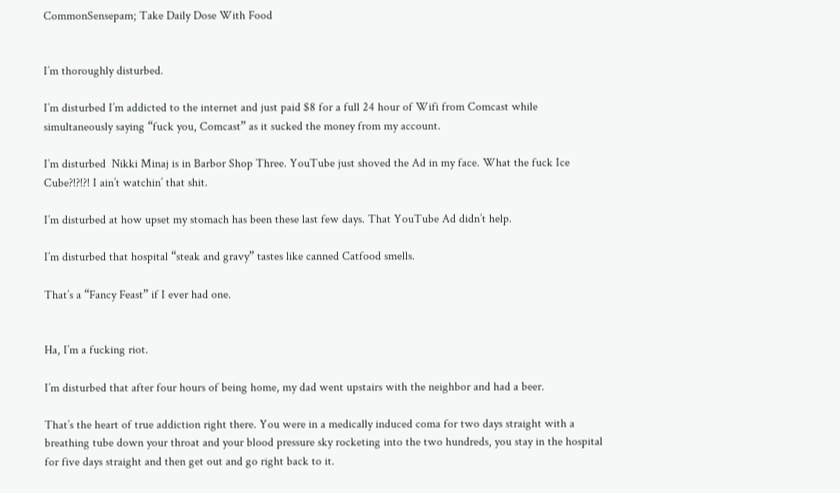CommonSensepam; Take Daily Dose With Food


I’m thoroughly disturbed.

I’m disturbed I’m addicted to the internet and just paid $8 for a full 24 hour of Wifi from Comcast while simultaneously saying “fuck you, Comcast” as it sucked the money from my account.

I’m disturbed  Nikki Minaj is in Barbor Shop Three. YouTube just shoved the Ad in my face. What the fuck Ice Cube?!?!?! I ain’t watchin’ that shit.

I’m disturbed at how upset my stomach has been these last few days. That YouTube Ad didn’t help.

I’m disturbed that hospital “steak and gravy” tastes like canned Catfood smells.

That’s a “Fancy Feast” if I ever had one.


Ha, I’m a fucking riot.

I’m disturbed that after four hours of being home, my dad went upstairs with the neighbor and had a beer.

That’s the heart of true addiction right there. You were in a medically induced coma for two days straight with a breathing tube down your throat and your blood pressure sky rocketing into the two hundreds, you stay in the hospital for five days straight and then get out and go right back to it.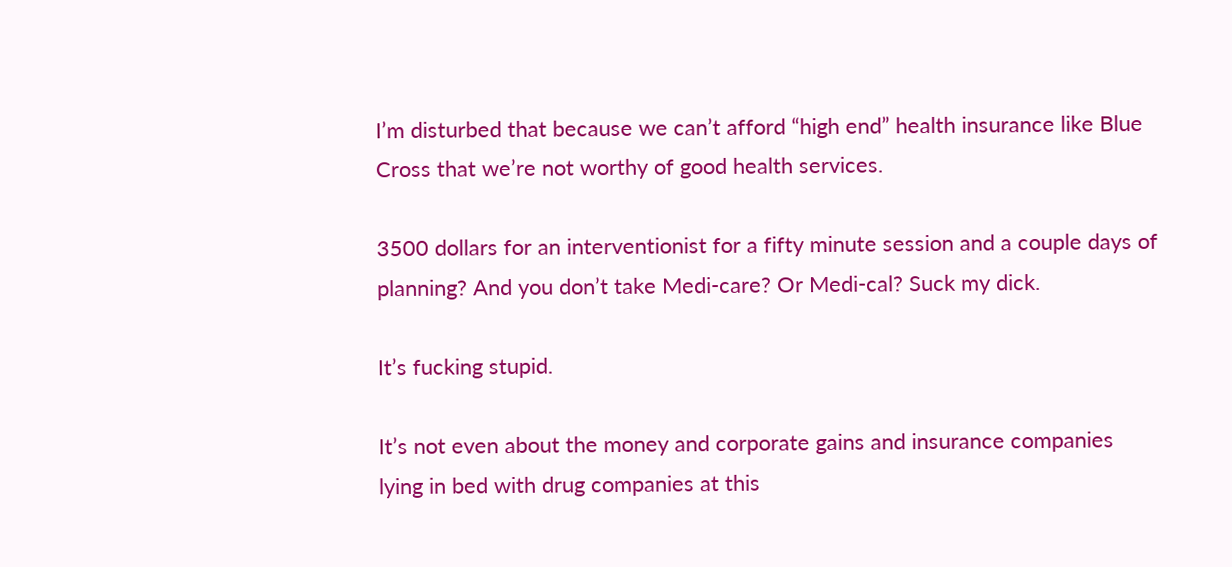I’m disturbed that because we can’t afford “high end” health insurance like Blue Cross that we’re not worthy of good health services.

3500 dollars for an interventionist for a fifty minute session and a couple days of planning? And you don’t take Medi-care? Or Medi-cal? Suck my dick.

It’s fucking stupid.

It’s not even about the money and corporate gains and insurance companies lying in bed with drug companies at this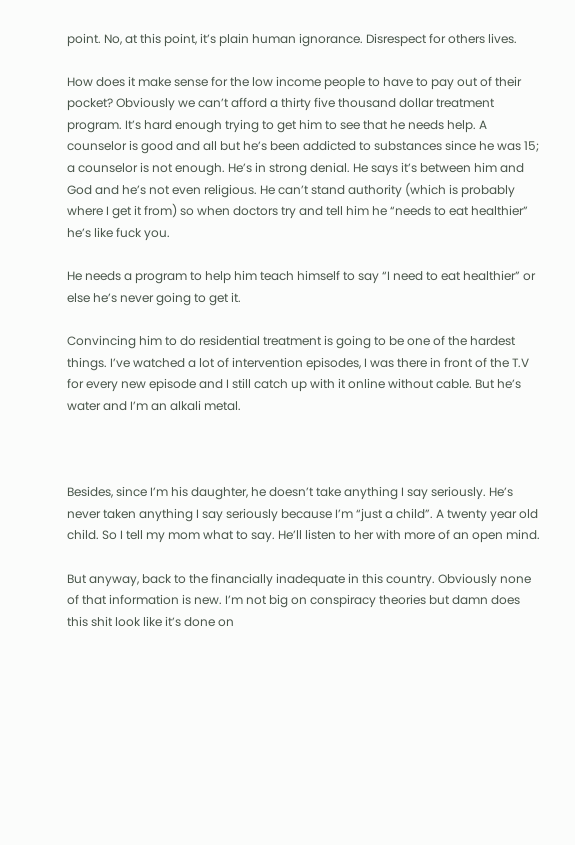point. No, at this point, it’s plain human ignorance. Disrespect for others lives.

How does it make sense for the low income people to have to pay out of their pocket? Obviously we can’t afford a thirty five thousand dollar treatment program. It’s hard enough trying to get him to see that he needs help. A counselor is good and all but he’s been addicted to substances since he was 15; a counselor is not enough. He’s in strong denial. He says it’s between him and God and he’s not even religious. He can’t stand authority (which is probably where I get it from) so when doctors try and tell him he “needs to eat healthier” he’s like fuck you.

He needs a program to help him teach himself to say “I need to eat healthier” or else he’s never going to get it.

Convincing him to do residential treatment is going to be one of the hardest things. I’ve watched a lot of intervention episodes, I was there in front of the T.V for every new episode and I still catch up with it online without cable. But he’s water and I’m an alkali metal.



Besides, since I’m his daughter, he doesn’t take anything I say seriously. He’s never taken anything I say seriously because I’m “just a child”. A twenty year old child. So I tell my mom what to say. He’ll listen to her with more of an open mind.

But anyway, back to the financially inadequate in this country. Obviously none of that information is new. I’m not big on conspiracy theories but damn does this shit look like it’s done on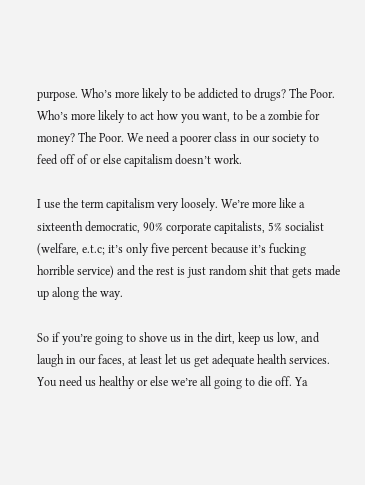purpose. Who’s more likely to be addicted to drugs? The Poor. Who’s more likely to act how you want, to be a zombie for money? The Poor. We need a poorer class in our society to feed off of or else capitalism doesn’t work.

I use the term capitalism very loosely. We’re more like a sixteenth democratic, 90% corporate capitalists, 5% socialist (welfare, e.t.c; it’s only five percent because it’s fucking horrible service) and the rest is just random shit that gets made up along the way.

So if you’re going to shove us in the dirt, keep us low, and laugh in our faces, at least let us get adequate health services. You need us healthy or else we’re all going to die off. Ya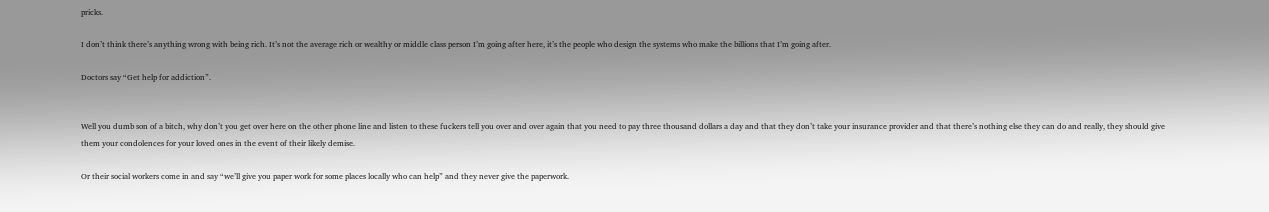pricks.

I don’t think there’s anything wrong with being rich. It’s not the average rich or wealthy or middle class person I’m going after here, it’s the people who design the systems who make the billions that I’m going after.

Doctors say “Get help for addiction”.


Well you dumb son of a bitch, why don’t you get over here on the other phone line and listen to these fuckers tell you over and over again that you need to pay three thousand dollars a day and that they don’t take your insurance provider and that there’s nothing else they can do and really, they should give them your condolences for your loved ones in the event of their likely demise.

Or their social workers come in and say “we’ll give you paper work for some places locally who can help” and they never give the paperwork.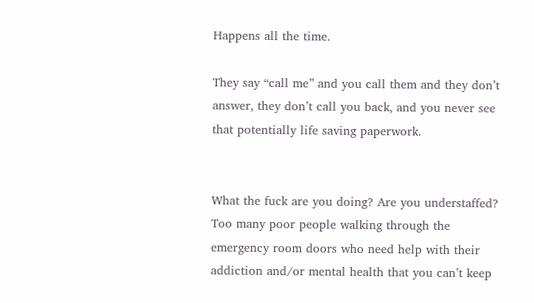Happens all the time.

They say “call me” and you call them and they don’t answer, they don’t call you back, and you never see that potentially life saving paperwork.


What the fuck are you doing? Are you understaffed? Too many poor people walking through the emergency room doors who need help with their addiction and/or mental health that you can’t keep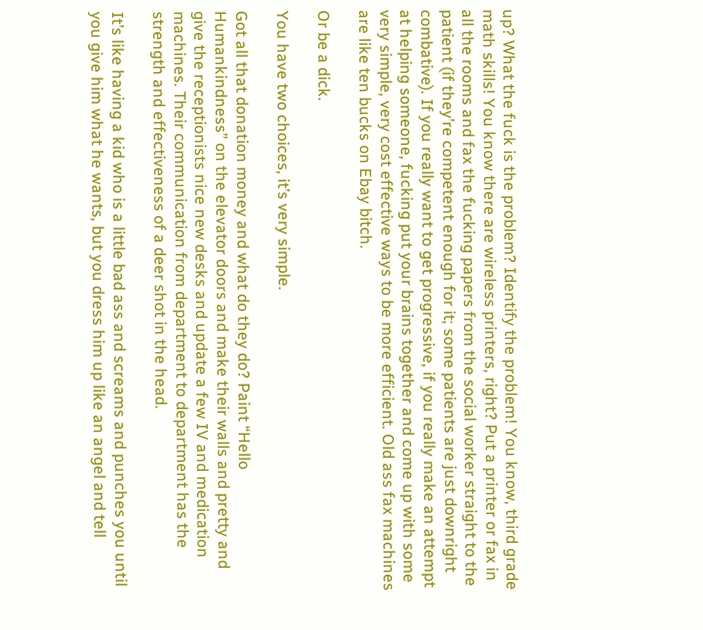up? What the fuck is the problem? Identify the problem! You know, third grade math skills! You know there are wireless printers, right? Put a printer or fax in all the rooms and fax the fucking papers from the social worker straight to the patient (if they’re competent enough for it; some patients are just downright combative). If you really want to get progressive, if you really make an attempt at helping someone, fucking put your brains together and come up with some very simple, very cost effective ways to be more efficient. Old ass fax machines are like ten bucks on Ebay bitch.

Or be a dick.

You have two choices, it’s very simple.

Got all that donation money and what do they do? Paint “Hello Humankindness” on the elevator doors and make their walls and pretty and give the receptionists nice new desks and update a few IV and medication machines. Their communication from department to department has the strength and effectiveness of a deer shot in the head.

It’s like having a kid who is a little bad ass and screams and punches you until you give him what he wants, but you dress him up like an angel and tell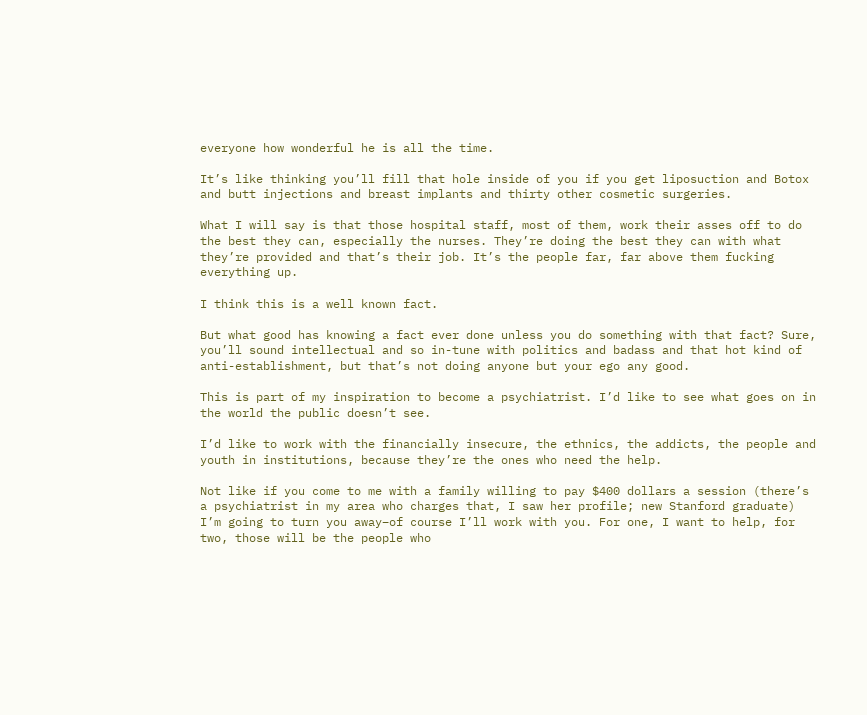everyone how wonderful he is all the time.

It’s like thinking you’ll fill that hole inside of you if you get liposuction and Botox and butt injections and breast implants and thirty other cosmetic surgeries.

What I will say is that those hospital staff, most of them, work their asses off to do the best they can, especially the nurses. They’re doing the best they can with what they’re provided and that’s their job. It’s the people far, far above them fucking everything up.

I think this is a well known fact.

But what good has knowing a fact ever done unless you do something with that fact? Sure, you’ll sound intellectual and so in-tune with politics and badass and that hot kind of anti-establishment, but that’s not doing anyone but your ego any good.

This is part of my inspiration to become a psychiatrist. I’d like to see what goes on in the world the public doesn’t see.

I’d like to work with the financially insecure, the ethnics, the addicts, the people and youth in institutions, because they’re the ones who need the help.

Not like if you come to me with a family willing to pay $400 dollars a session (there’s a psychiatrist in my area who charges that, I saw her profile; new Stanford graduate) I’m going to turn you away–of course I’ll work with you. For one, I want to help, for two, those will be the people who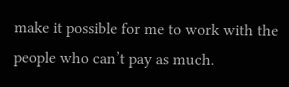make it possible for me to work with the people who can’t pay as much.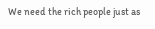We need the rich people just as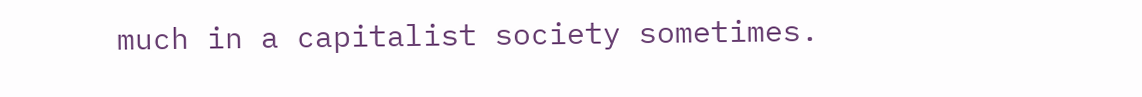much in a capitalist society sometimes.